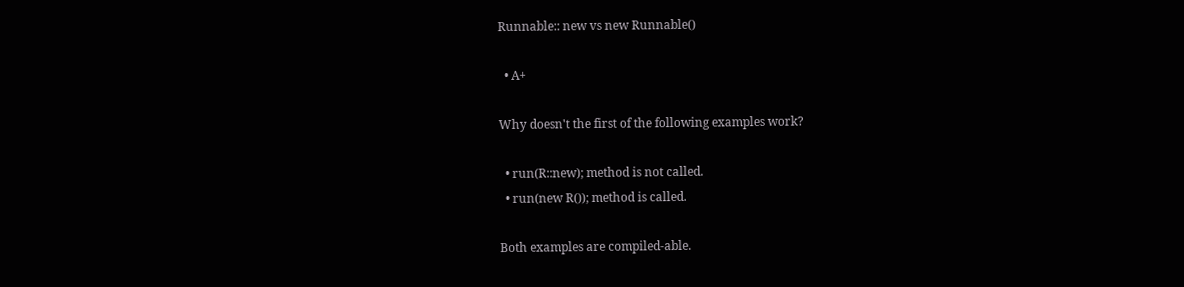Runnable:: new vs new Runnable()

  • A+

Why doesn't the first of the following examples work?

  • run(R::new); method is not called.
  • run(new R()); method is called.

Both examples are compiled-able.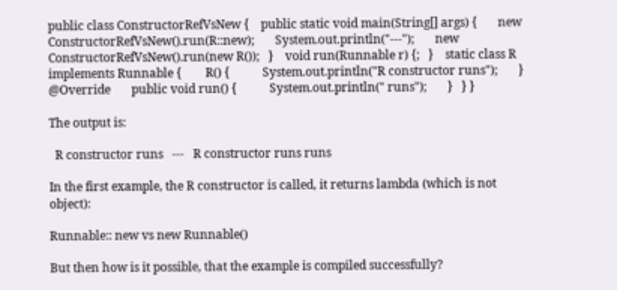public class ConstructorRefVsNew {    public static void main(String[] args) {       new ConstructorRefVsNew().run(R::new);       System.out.println("---");       new ConstructorRefVsNew().run(new R());   }    void run(Runnable r) {;   }    static class R implements Runnable {        R() {           System.out.println("R constructor runs");       }        @Override       public void run() {           System.out.println(" runs");       }   } }

The output is:

  R constructor runs   ---   R constructor runs runs

In the first example, the R constructor is called, it returns lambda (which is not object):

Runnable:: new vs new Runnable()

But then how is it possible, that the example is compiled successfully?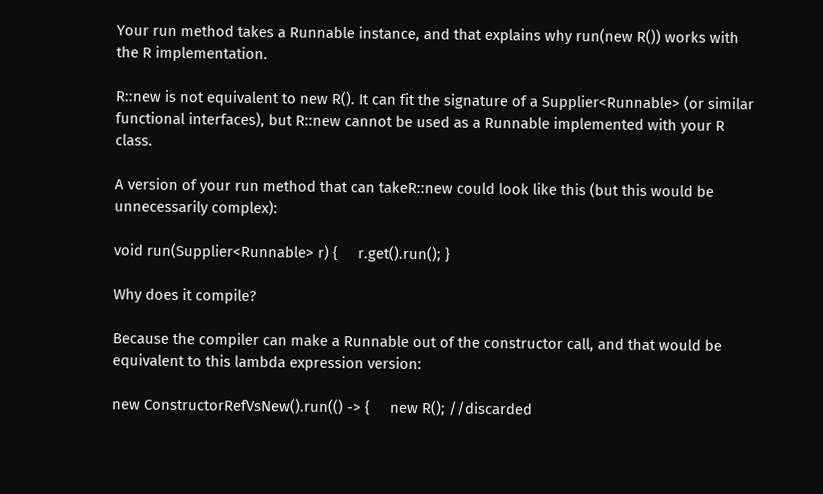Your run method takes a Runnable instance, and that explains why run(new R()) works with the R implementation.

R::new is not equivalent to new R(). It can fit the signature of a Supplier<Runnable> (or similar functional interfaces), but R::new cannot be used as a Runnable implemented with your R class.

A version of your run method that can takeR::new could look like this (but this would be unnecessarily complex):

void run(Supplier<Runnable> r) {     r.get().run(); }

Why does it compile?

Because the compiler can make a Runnable out of the constructor call, and that would be equivalent to this lambda expression version:

new ConstructorRefVsNew().run(() -> {     new R(); //discarded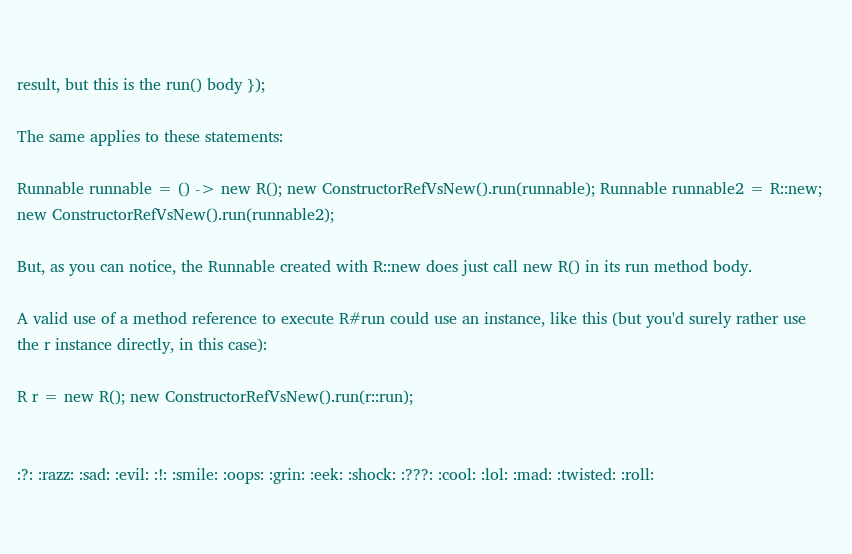result, but this is the run() body });

The same applies to these statements:

Runnable runnable = () -> new R(); new ConstructorRefVsNew().run(runnable); Runnable runnable2 = R::new; new ConstructorRefVsNew().run(runnable2);

But, as you can notice, the Runnable created with R::new does just call new R() in its run method body.

A valid use of a method reference to execute R#run could use an instance, like this (but you'd surely rather use the r instance directly, in this case):

R r = new R(); new ConstructorRefVsNew().run(r::run);


:?: :razz: :sad: :evil: :!: :smile: :oops: :grin: :eek: :shock: :???: :cool: :lol: :mad: :twisted: :roll: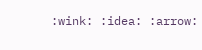:wink: :idea: :arrow: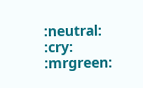:neutral: :cry: :mrgreen: